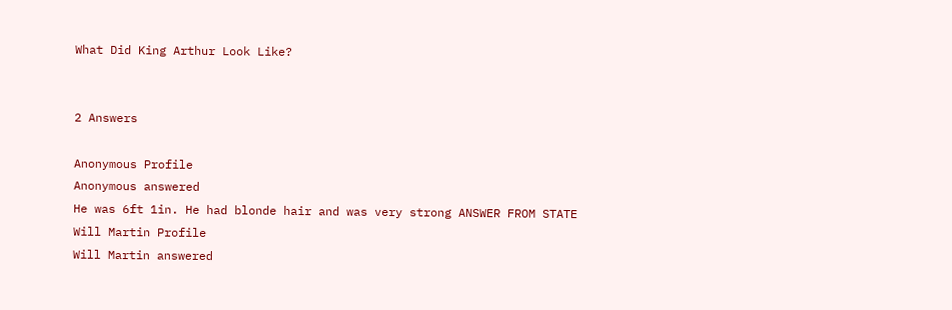What Did King Arthur Look Like?


2 Answers

Anonymous Profile
Anonymous answered
He was 6ft 1in. He had blonde hair and was very strong ANSWER FROM STATE
Will Martin Profile
Will Martin answered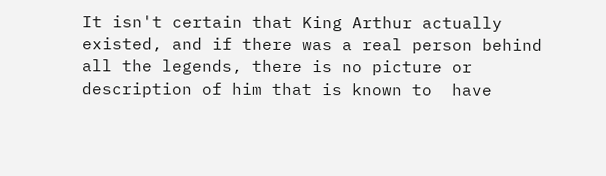It isn't certain that King Arthur actually existed, and if there was a real person behind all the legends, there is no picture or description of him that is known to  have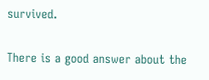survived.

There is a good answer about the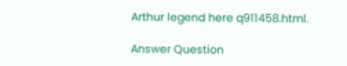Arthur legend here q911458.html.

Answer Question